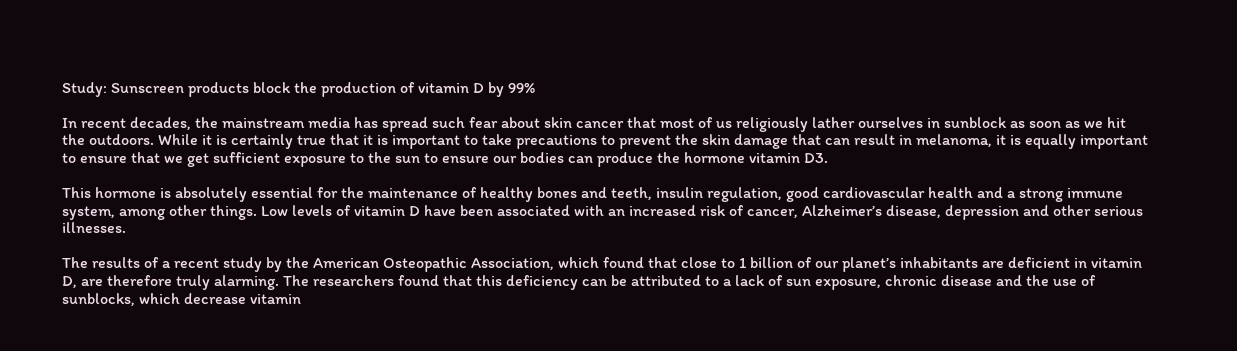Study: Sunscreen products block the production of vitamin D by 99%

In recent decades, the mainstream media has spread such fear about skin cancer that most of us religiously lather ourselves in sunblock as soon as we hit the outdoors. While it is certainly true that it is important to take precautions to prevent the skin damage that can result in melanoma, it is equally important to ensure that we get sufficient exposure to the sun to ensure our bodies can produce the hormone vitamin D3.

This hormone is absolutely essential for the maintenance of healthy bones and teeth, insulin regulation, good cardiovascular health and a strong immune system, among other things. Low levels of vitamin D have been associated with an increased risk of cancer, Alzheimer’s disease, depression and other serious illnesses.

The results of a recent study by the American Osteopathic Association, which found that close to 1 billion of our planet’s inhabitants are deficient in vitamin D, are therefore truly alarming. The researchers found that this deficiency can be attributed to a lack of sun exposure, chronic disease and the use of sunblocks, which decrease vitamin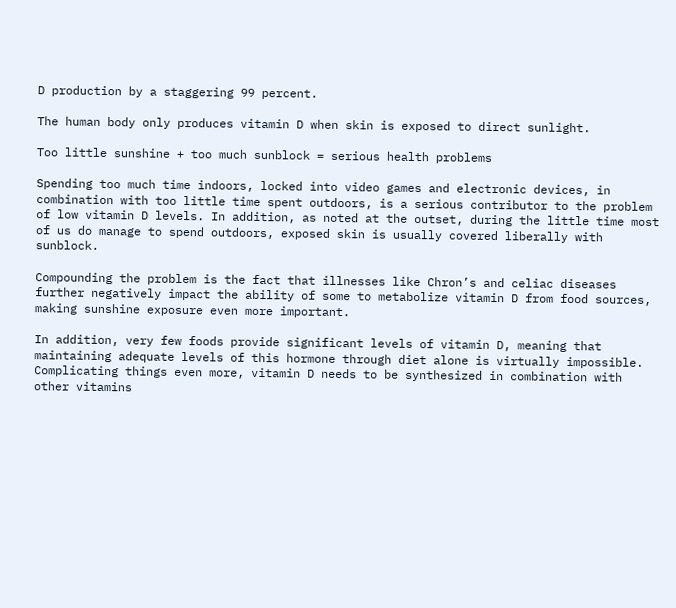D production by a staggering 99 percent.

The human body only produces vitamin D when skin is exposed to direct sunlight.

Too little sunshine + too much sunblock = serious health problems

Spending too much time indoors, locked into video games and electronic devices, in combination with too little time spent outdoors, is a serious contributor to the problem of low vitamin D levels. In addition, as noted at the outset, during the little time most of us do manage to spend outdoors, exposed skin is usually covered liberally with sunblock.

Compounding the problem is the fact that illnesses like Chron’s and celiac diseases further negatively impact the ability of some to metabolize vitamin D from food sources, making sunshine exposure even more important.

In addition, very few foods provide significant levels of vitamin D, meaning that maintaining adequate levels of this hormone through diet alone is virtually impossible. Complicating things even more, vitamin D needs to be synthesized in combination with other vitamins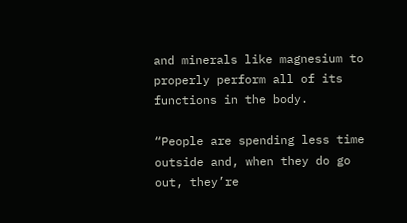and minerals like magnesium to properly perform all of its functions in the body.

“People are spending less time outside and, when they do go out, they’re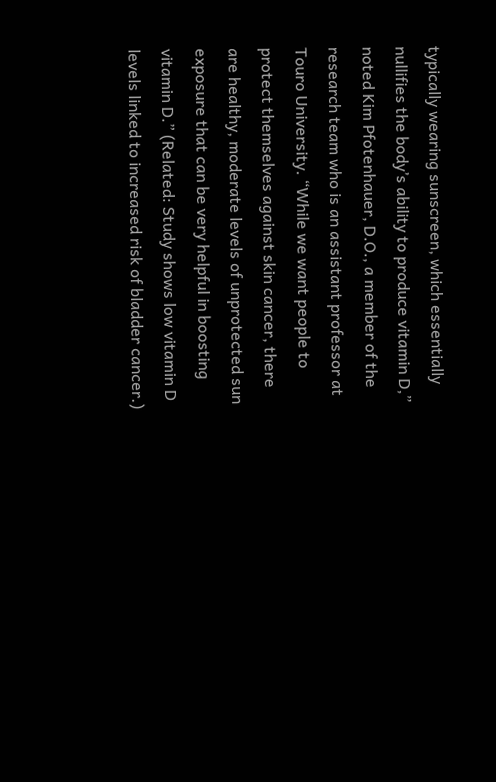typically wearing sunscreen, which essentially nullifies the body’s ability to produce vitamin D,” noted Kim Pfotenhauer, D.O., a member of the research team who is an assistant professor at Touro University. “While we want people to protect themselves against skin cancer, there are healthy, moderate levels of unprotected sun exposure that can be very helpful in boosting vitamin D.” (Related: Study shows low vitamin D levels linked to increased risk of bladder cancer.)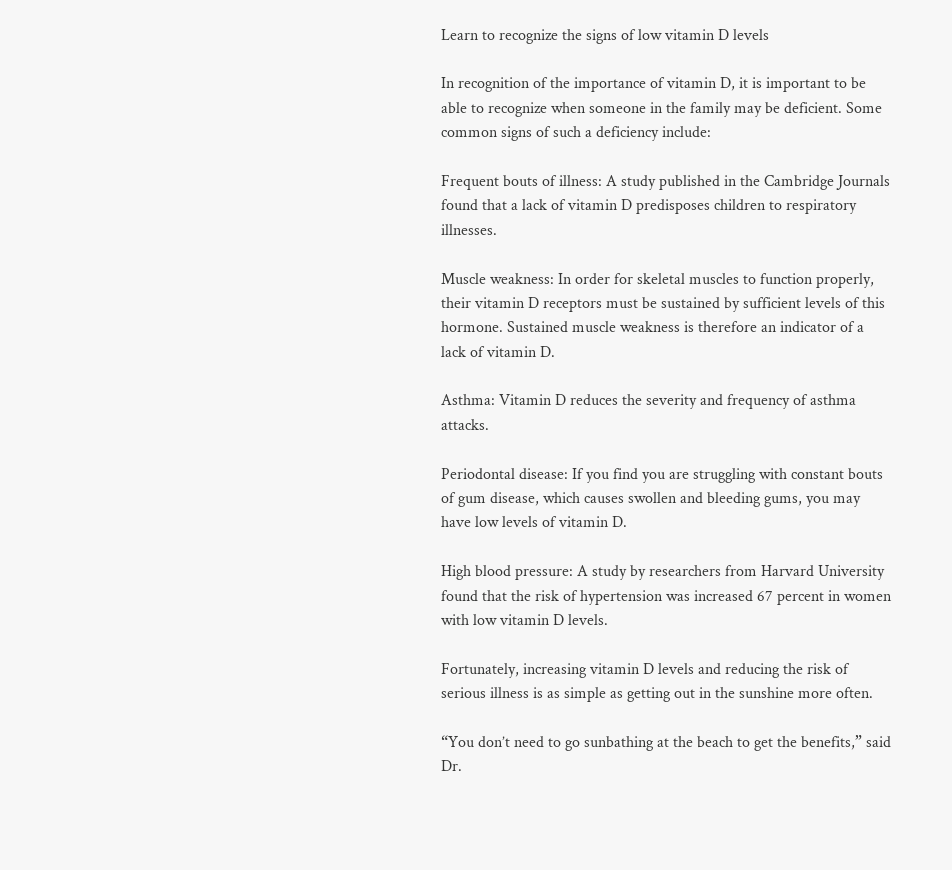Learn to recognize the signs of low vitamin D levels

In recognition of the importance of vitamin D, it is important to be able to recognize when someone in the family may be deficient. Some common signs of such a deficiency include:

Frequent bouts of illness: A study published in the Cambridge Journals found that a lack of vitamin D predisposes children to respiratory illnesses.

Muscle weakness: In order for skeletal muscles to function properly, their vitamin D receptors must be sustained by sufficient levels of this hormone. Sustained muscle weakness is therefore an indicator of a lack of vitamin D.

Asthma: Vitamin D reduces the severity and frequency of asthma attacks.

Periodontal disease: If you find you are struggling with constant bouts of gum disease, which causes swollen and bleeding gums, you may have low levels of vitamin D.

High blood pressure: A study by researchers from Harvard University found that the risk of hypertension was increased 67 percent in women with low vitamin D levels.

Fortunately, increasing vitamin D levels and reducing the risk of serious illness is as simple as getting out in the sunshine more often.

“You don’t need to go sunbathing at the beach to get the benefits,” said Dr.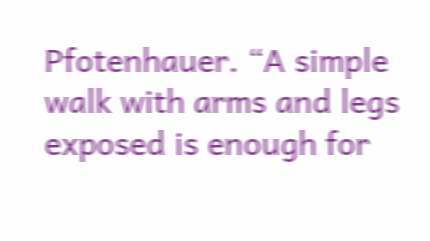Pfotenhauer. “A simple walk with arms and legs exposed is enough for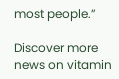most people.”

Discover more news on vitamin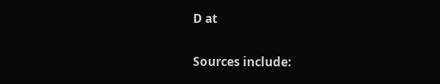D at

Sources include: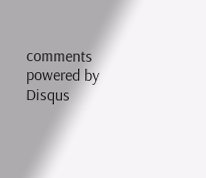comments powered by Disqus